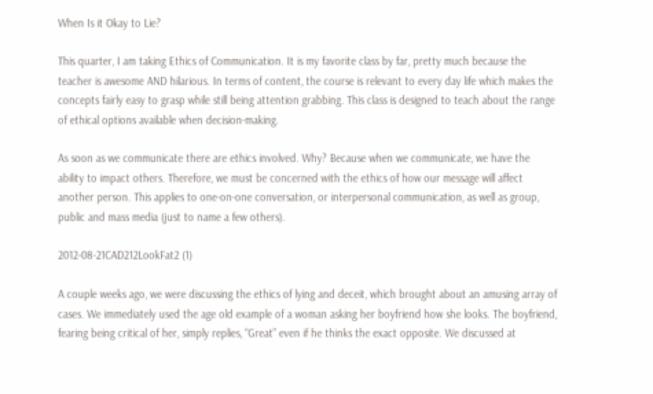When Is it Okay to Lie?

This quarter, I am taking Ethics of Communication. It is my favorite class by far, pretty much because the teacher is awesome AND hilarious. In terms of content, the course is relevant to every day life which makes the concepts fairly easy to grasp while still being attention grabbing. This class is designed to teach about the range of ethical options available when decision-making.

As soon as we communicate there are ethics involved. Why? Because when we communicate, we have the ability to impact others. Therefore, we must be concerned with the ethics of how our message will affect another person. This applies to one-on-one conversation, or interpersonal communication, as well as group, public and mass media (just to name a few others).

2012-08-21CAD212LookFat2 (1)

A couple weeks ago, we were discussing the ethics of lying and deceit, which brought about an amusing array of cases. We immediately used the age old example of a woman asking her boyfriend how she looks. The boyfriend, fearing being critical of her, simply replies, “Great” even if he thinks the exact opposite. We discussed at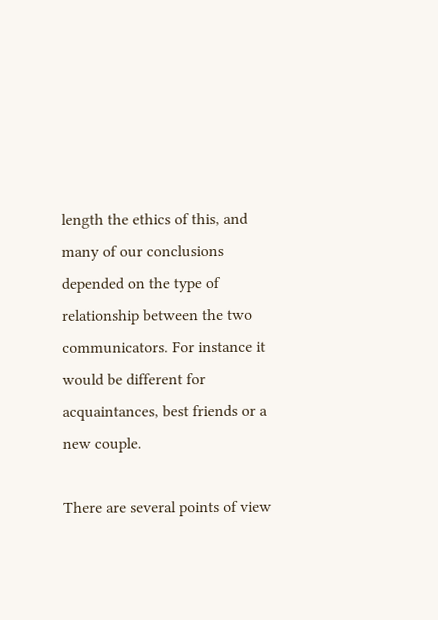length the ethics of this, and many of our conclusions depended on the type of relationship between the two communicators. For instance it would be different for acquaintances, best friends or a new couple.

There are several points of view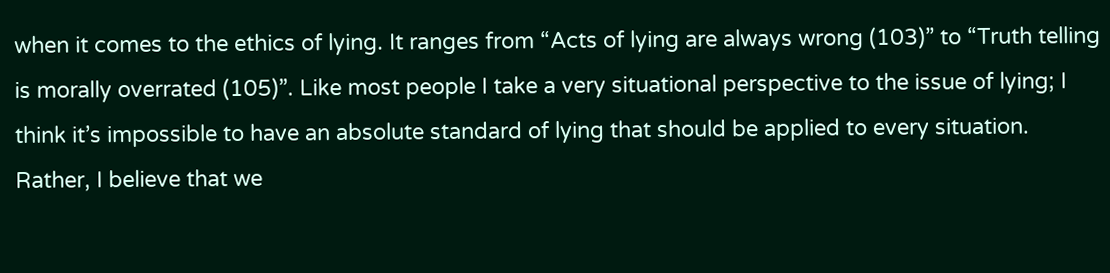when it comes to the ethics of lying. It ranges from “Acts of lying are always wrong (103)” to “Truth telling is morally overrated (105)”. Like most people I take a very situational perspective to the issue of lying; I think it’s impossible to have an absolute standard of lying that should be applied to every situation. Rather, I believe that we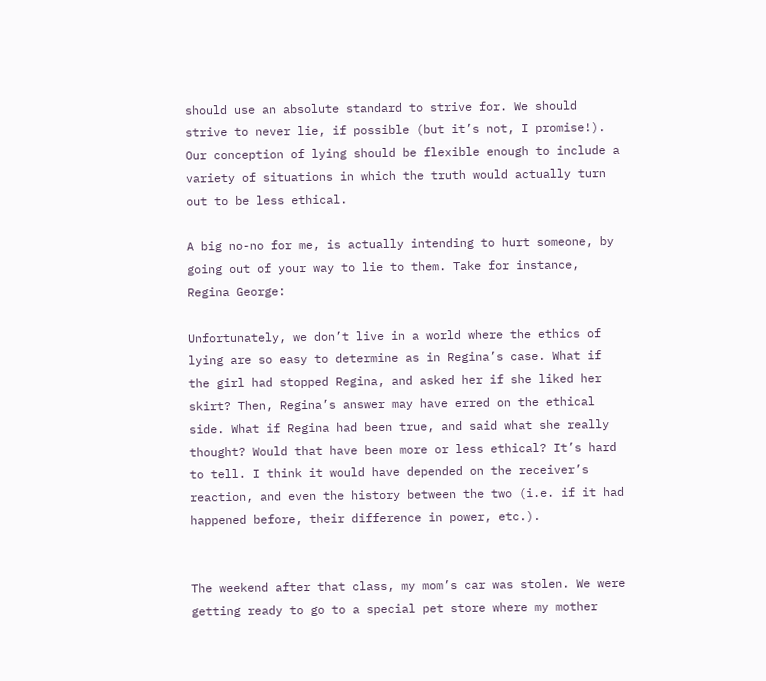should use an absolute standard to strive for. We should strive to never lie, if possible (but it’s not, I promise!). Our conception of lying should be flexible enough to include a variety of situations in which the truth would actually turn out to be less ethical.

A big no-no for me, is actually intending to hurt someone, by going out of your way to lie to them. Take for instance, Regina George:

Unfortunately, we don’t live in a world where the ethics of lying are so easy to determine as in Regina’s case. What if the girl had stopped Regina, and asked her if she liked her skirt? Then, Regina’s answer may have erred on the ethical side. What if Regina had been true, and said what she really thought? Would that have been more or less ethical? It’s hard to tell. I think it would have depended on the receiver’s reaction, and even the history between the two (i.e. if it had happened before, their difference in power, etc.).


The weekend after that class, my mom’s car was stolen. We were getting ready to go to a special pet store where my mother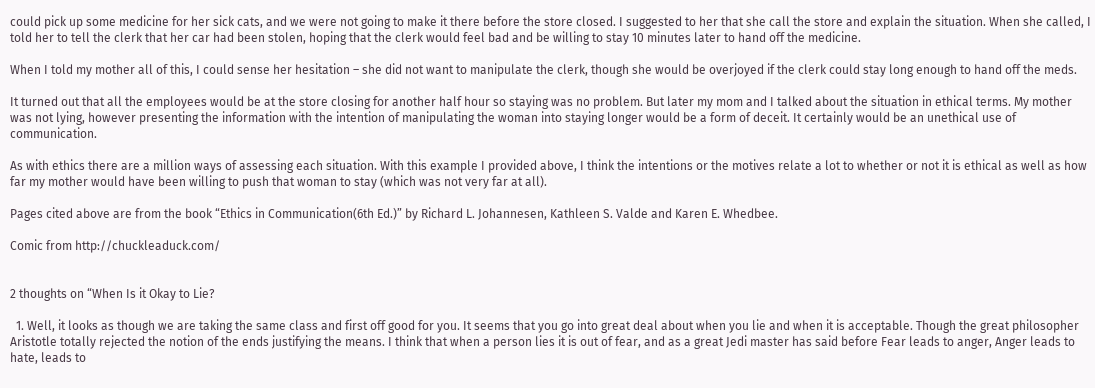could pick up some medicine for her sick cats, and we were not going to make it there before the store closed. I suggested to her that she call the store and explain the situation. When she called, I told her to tell the clerk that her car had been stolen, hoping that the clerk would feel bad and be willing to stay 10 minutes later to hand off the medicine.

When I told my mother all of this, I could sense her hesitation – she did not want to manipulate the clerk, though she would be overjoyed if the clerk could stay long enough to hand off the meds.

It turned out that all the employees would be at the store closing for another half hour so staying was no problem. But later my mom and I talked about the situation in ethical terms. My mother was not lying, however presenting the information with the intention of manipulating the woman into staying longer would be a form of deceit. It certainly would be an unethical use of communication.

As with ethics there are a million ways of assessing each situation. With this example I provided above, I think the intentions or the motives relate a lot to whether or not it is ethical as well as how far my mother would have been willing to push that woman to stay (which was not very far at all).

Pages cited above are from the book “Ethics in Communication(6th Ed.)” by Richard L. Johannesen, Kathleen S. Valde and Karen E. Whedbee.

Comic from http://chuckleaduck.com/


2 thoughts on “When Is it Okay to Lie?

  1. Well, it looks as though we are taking the same class and first off good for you. It seems that you go into great deal about when you lie and when it is acceptable. Though the great philosopher Aristotle totally rejected the notion of the ends justifying the means. I think that when a person lies it is out of fear, and as a great Jedi master has said before Fear leads to anger, Anger leads to hate, leads to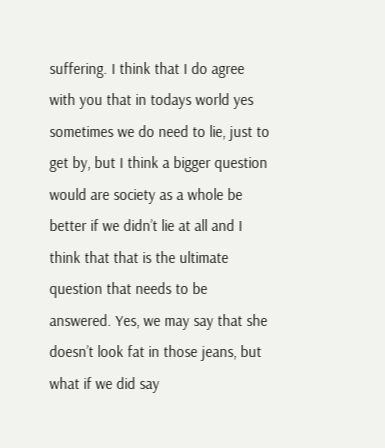suffering. I think that I do agree with you that in todays world yes sometimes we do need to lie, just to get by, but I think a bigger question would are society as a whole be better if we didn’t lie at all and I think that that is the ultimate question that needs to be answered. Yes, we may say that she doesn’t look fat in those jeans, but what if we did say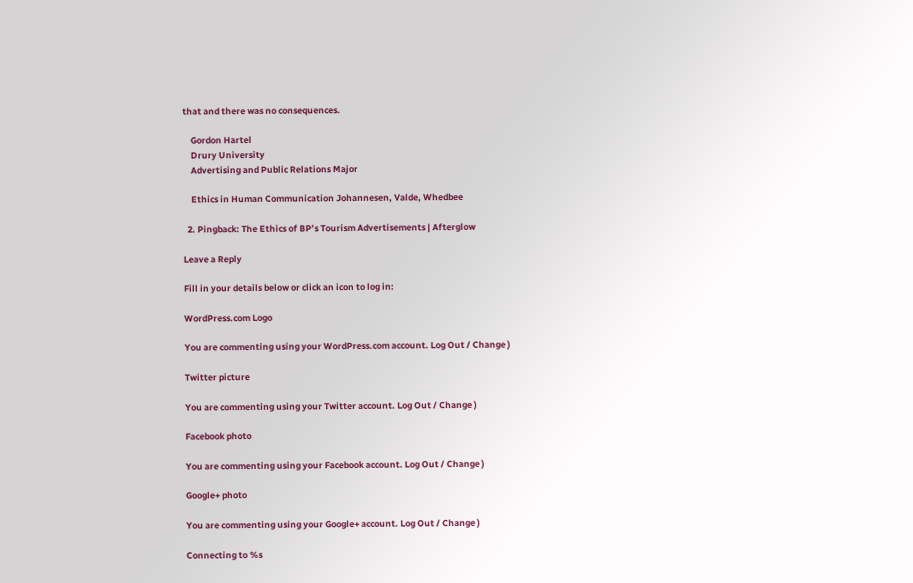that and there was no consequences.

    Gordon Hartel
    Drury University
    Advertising and Public Relations Major

    Ethics in Human Communication Johannesen, Valde, Whedbee

  2. Pingback: The Ethics of BP’s Tourism Advertisements | Afterglow

Leave a Reply

Fill in your details below or click an icon to log in:

WordPress.com Logo

You are commenting using your WordPress.com account. Log Out / Change )

Twitter picture

You are commenting using your Twitter account. Log Out / Change )

Facebook photo

You are commenting using your Facebook account. Log Out / Change )

Google+ photo

You are commenting using your Google+ account. Log Out / Change )

Connecting to %s